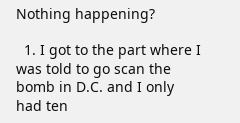Nothing happening?

  1. I got to the part where I was told to go scan the bomb in D.C. and I only had ten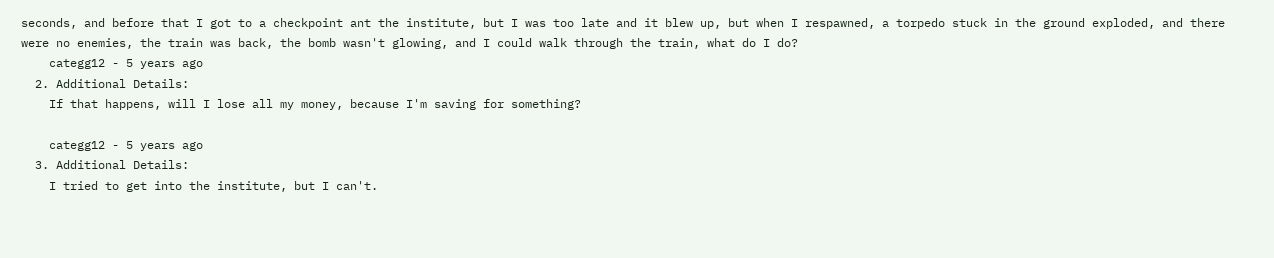seconds, and before that I got to a checkpoint ant the institute, but I was too late and it blew up, but when I respawned, a torpedo stuck in the ground exploded, and there were no enemies, the train was back, the bomb wasn't glowing, and I could walk through the train, what do I do?
    categg12 - 5 years ago
  2. Additional Details:
    If that happens, will I lose all my money, because I'm saving for something?

    categg12 - 5 years ago
  3. Additional Details:
    I tried to get into the institute, but I can't.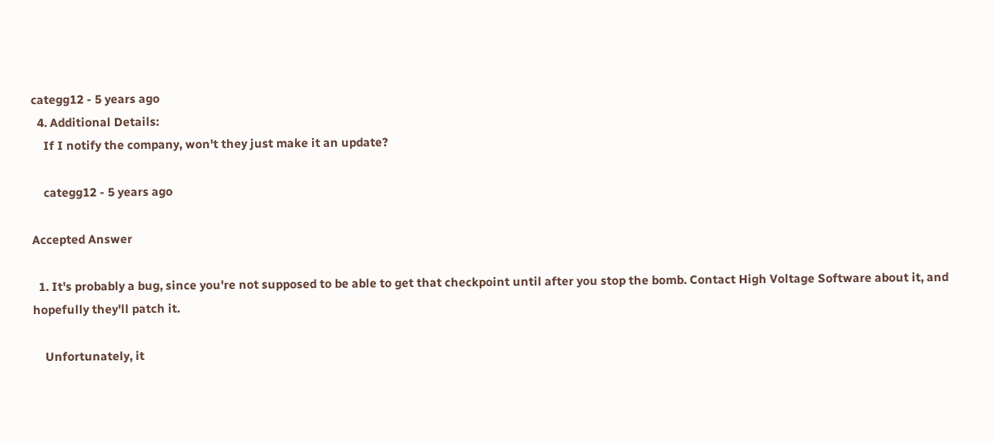categg12 - 5 years ago
  4. Additional Details:
    If I notify the company, won't they just make it an update?

    categg12 - 5 years ago

Accepted Answer

  1. It's probably a bug, since you're not supposed to be able to get that checkpoint until after you stop the bomb. Contact High Voltage Software about it, and hopefully they'll patch it.

    Unfortunately, it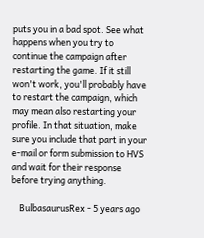puts you in a bad spot. See what happens when you try to continue the campaign after restarting the game. If it still won't work, you'll probably have to restart the campaign, which may mean also restarting your profile. In that situation, make sure you include that part in your e-mail or form submission to HVS and wait for their response before trying anything.

    BulbasaurusRex - 5 years ago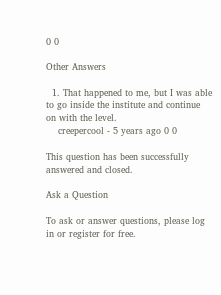0 0

Other Answers

  1. That happened to me, but I was able to go inside the institute and continue on with the level.
    creepercool - 5 years ago 0 0

This question has been successfully answered and closed.

Ask a Question

To ask or answer questions, please log in or register for free.